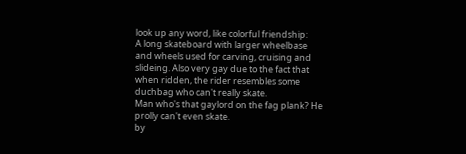look up any word, like colorful friendship:
A long skateboard with larger wheelbase and wheels used for carving, cruising and slideing. Also very gay due to the fact that when ridden, the rider resembles some duchbag who can't really skate.
Man who's that gaylord on the fag plank? He prolly can't even skate.
by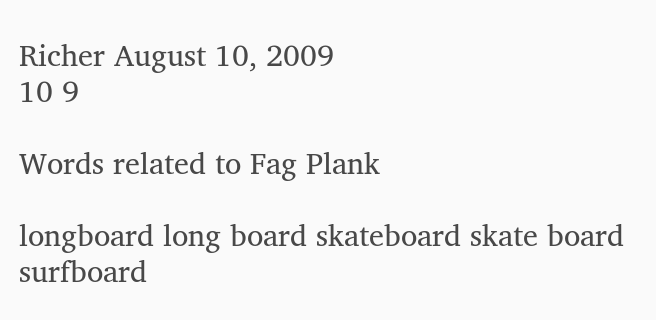Richer August 10, 2009
10 9

Words related to Fag Plank

longboard long board skateboard skate board surfboard